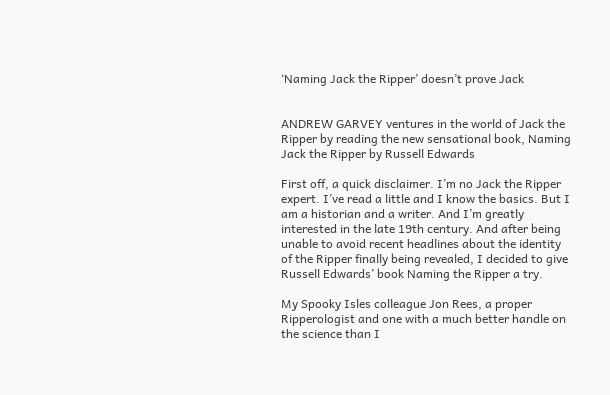‘Naming Jack the Ripper’ doesn’t prove Jack


ANDREW GARVEY ventures in the world of Jack the Ripper by reading the new sensational book, Naming Jack the Ripper by Russell Edwards

First off, a quick disclaimer. I’m no Jack the Ripper expert. I’ve read a little and I know the basics. But I am a historian and a writer. And I’m greatly interested in the late 19th century. And after being unable to avoid recent headlines about the identity of the Ripper finally being revealed, I decided to give Russell Edwards’ book Naming the Ripper a try.

My Spooky Isles colleague Jon Rees, a proper Ripperologist and one with a much better handle on the science than I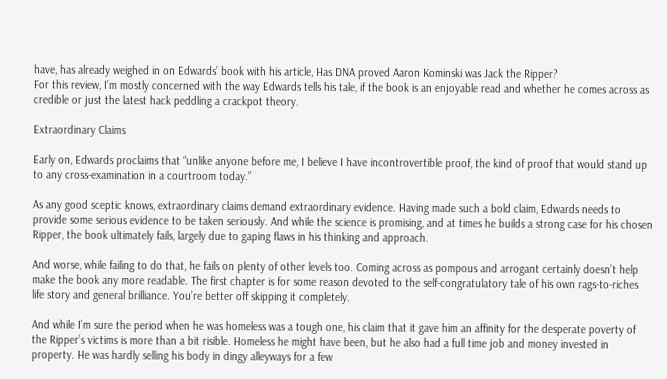have, has already weighed in on Edwards’ book with his article, Has DNA proved Aaron Kominski was Jack the Ripper?
For this review, I’m mostly concerned with the way Edwards tells his tale, if the book is an enjoyable read and whether he comes across as credible or just the latest hack peddling a crackpot theory.

Extraordinary Claims

Early on, Edwards proclaims that “unlike anyone before me, I believe I have incontrovertible proof, the kind of proof that would stand up to any cross-examination in a courtroom today.”

As any good sceptic knows, extraordinary claims demand extraordinary evidence. Having made such a bold claim, Edwards needs to provide some serious evidence to be taken seriously. And while the science is promising, and at times he builds a strong case for his chosen Ripper, the book ultimately fails, largely due to gaping flaws in his thinking and approach.

And worse, while failing to do that, he fails on plenty of other levels too. Coming across as pompous and arrogant certainly doesn’t help make the book any more readable. The first chapter is for some reason devoted to the self-congratulatory tale of his own rags-to-riches life story and general brilliance. You’re better off skipping it completely.

And while I’m sure the period when he was homeless was a tough one, his claim that it gave him an affinity for the desperate poverty of the Ripper’s victims is more than a bit risible. Homeless he might have been, but he also had a full time job and money invested in property. He was hardly selling his body in dingy alleyways for a few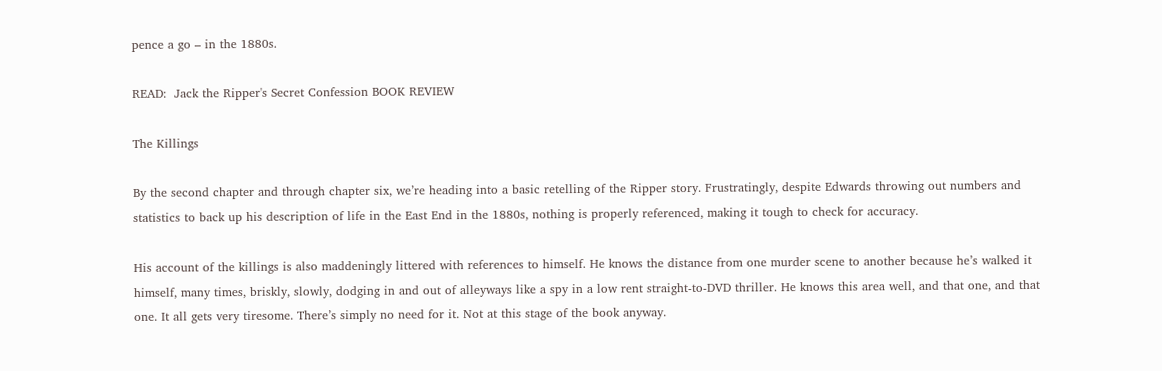pence a go – in the 1880s.

READ:  Jack the Ripper's Secret Confession BOOK REVIEW

The Killings

By the second chapter and through chapter six, we’re heading into a basic retelling of the Ripper story. Frustratingly, despite Edwards throwing out numbers and statistics to back up his description of life in the East End in the 1880s, nothing is properly referenced, making it tough to check for accuracy.

His account of the killings is also maddeningly littered with references to himself. He knows the distance from one murder scene to another because he’s walked it himself, many times, briskly, slowly, dodging in and out of alleyways like a spy in a low rent straight-to-DVD thriller. He knows this area well, and that one, and that one. It all gets very tiresome. There’s simply no need for it. Not at this stage of the book anyway.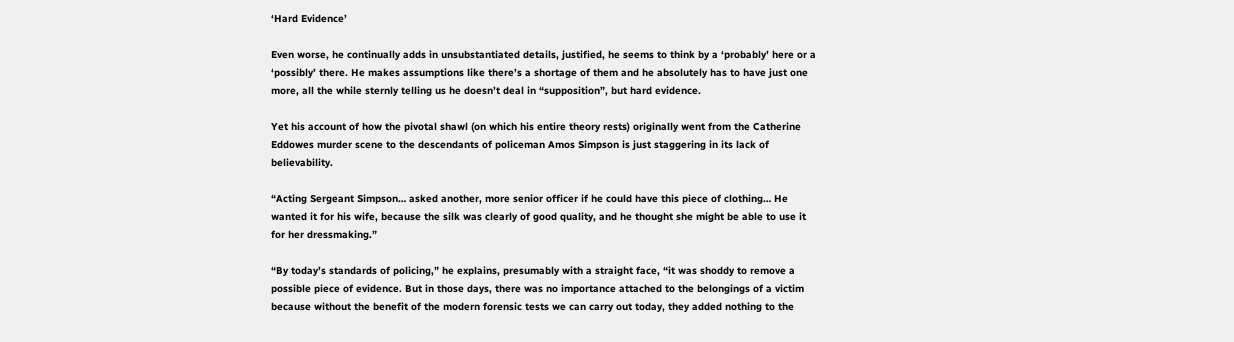‘Hard Evidence’

Even worse, he continually adds in unsubstantiated details, justified, he seems to think by a ‘probably’ here or a ‘possibly’ there. He makes assumptions like there’s a shortage of them and he absolutely has to have just one more, all the while sternly telling us he doesn’t deal in “supposition”, but hard evidence.

Yet his account of how the pivotal shawl (on which his entire theory rests) originally went from the Catherine Eddowes murder scene to the descendants of policeman Amos Simpson is just staggering in its lack of believability.

“Acting Sergeant Simpson… asked another, more senior officer if he could have this piece of clothing… He wanted it for his wife, because the silk was clearly of good quality, and he thought she might be able to use it for her dressmaking.”

“By today’s standards of policing,” he explains, presumably with a straight face, “it was shoddy to remove a possible piece of evidence. But in those days, there was no importance attached to the belongings of a victim because without the benefit of the modern forensic tests we can carry out today, they added nothing to the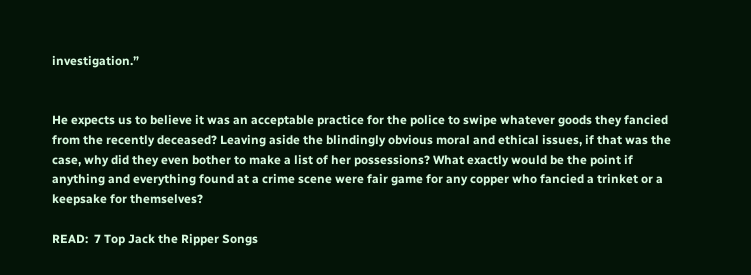investigation.”


He expects us to believe it was an acceptable practice for the police to swipe whatever goods they fancied from the recently deceased? Leaving aside the blindingly obvious moral and ethical issues, if that was the case, why did they even bother to make a list of her possessions? What exactly would be the point if anything and everything found at a crime scene were fair game for any copper who fancied a trinket or a keepsake for themselves?

READ:  7 Top Jack the Ripper Songs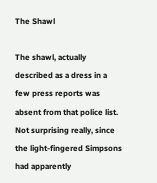The Shawl

The shawl, actually described as a dress in a few press reports was absent from that police list. Not surprising really, since the light-fingered Simpsons had apparently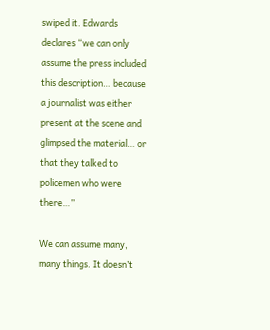swiped it. Edwards declares “we can only assume the press included this description… because a journalist was either present at the scene and glimpsed the material… or that they talked to policemen who were there…”

We can assume many, many things. It doesn’t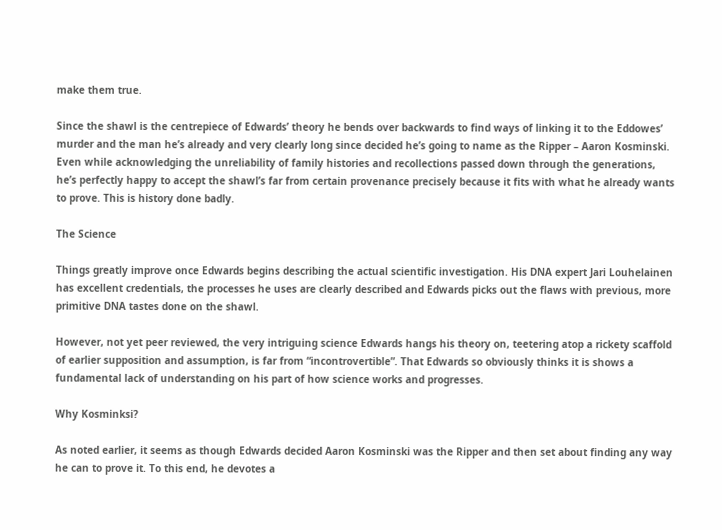make them true.

Since the shawl is the centrepiece of Edwards’ theory he bends over backwards to find ways of linking it to the Eddowes’ murder and the man he’s already and very clearly long since decided he’s going to name as the Ripper – Aaron Kosminski.
Even while acknowledging the unreliability of family histories and recollections passed down through the generations, he’s perfectly happy to accept the shawl’s far from certain provenance precisely because it fits with what he already wants to prove. This is history done badly.

The Science

Things greatly improve once Edwards begins describing the actual scientific investigation. His DNA expert Jari Louhelainen has excellent credentials, the processes he uses are clearly described and Edwards picks out the flaws with previous, more primitive DNA tastes done on the shawl.

However, not yet peer reviewed, the very intriguing science Edwards hangs his theory on, teetering atop a rickety scaffold of earlier supposition and assumption, is far from “incontrovertible”. That Edwards so obviously thinks it is shows a fundamental lack of understanding on his part of how science works and progresses.

Why Kosminksi?

As noted earlier, it seems as though Edwards decided Aaron Kosminski was the Ripper and then set about finding any way he can to prove it. To this end, he devotes a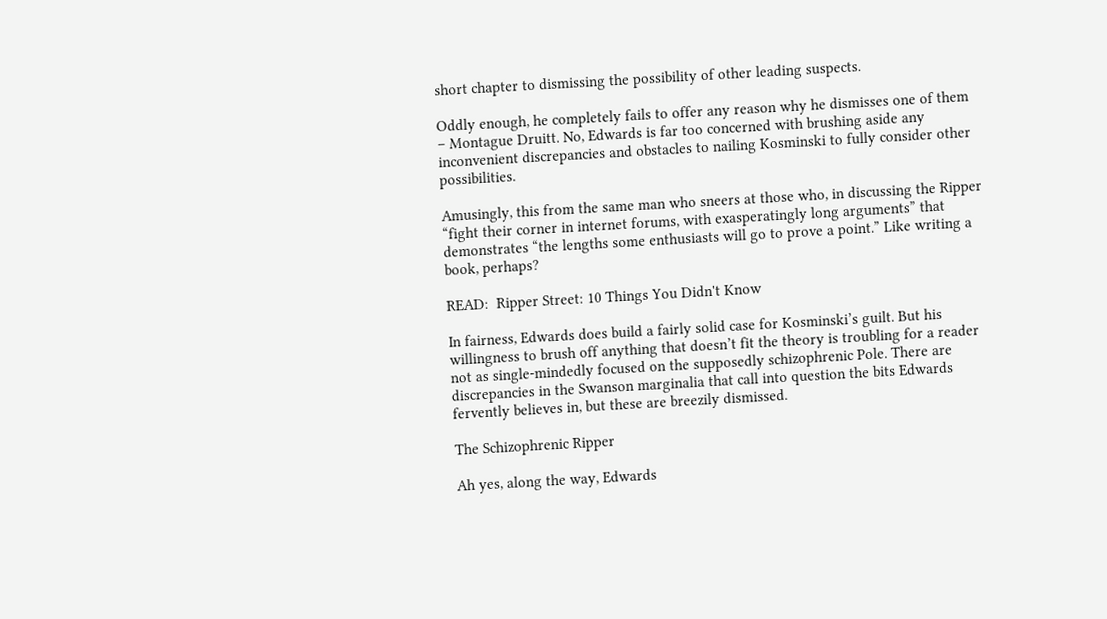short chapter to dismissing the possibility of other leading suspects.

Oddly enough, he completely fails to offer any reason why he dismisses one of them – Montague Druitt. No, Edwards is far too concerned with brushing aside any inconvenient discrepancies and obstacles to nailing Kosminski to fully consider other possibilities.

Amusingly, this from the same man who sneers at those who, in discussing the Ripper “fight their corner in internet forums, with exasperatingly long arguments” that demonstrates “the lengths some enthusiasts will go to prove a point.” Like writing a book, perhaps?

READ:  Ripper Street: 10 Things You Didn't Know

In fairness, Edwards does build a fairly solid case for Kosminski’s guilt. But his willingness to brush off anything that doesn’t fit the theory is troubling for a reader not as single-mindedly focused on the supposedly schizophrenic Pole. There are discrepancies in the Swanson marginalia that call into question the bits Edwards fervently believes in, but these are breezily dismissed.

The Schizophrenic Ripper

Ah yes, along the way, Edwards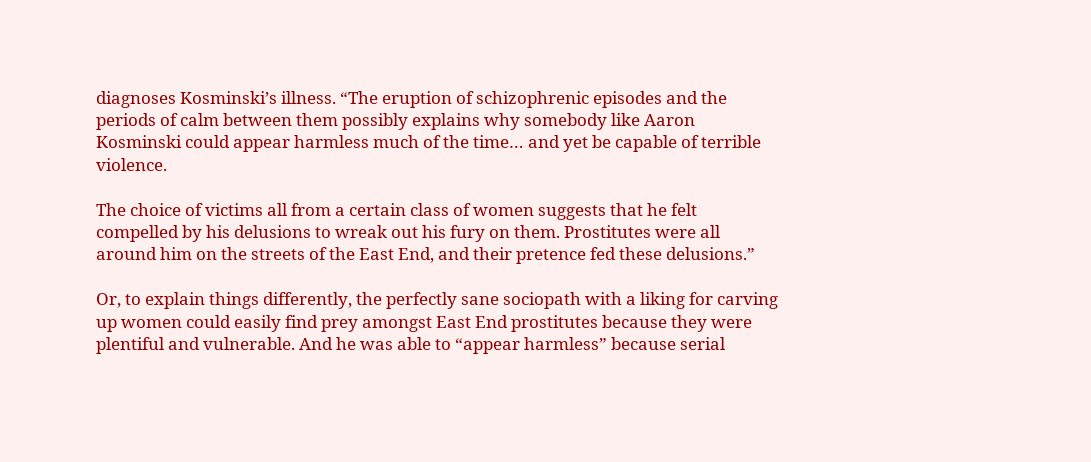diagnoses Kosminski’s illness. “The eruption of schizophrenic episodes and the periods of calm between them possibly explains why somebody like Aaron Kosminski could appear harmless much of the time… and yet be capable of terrible violence.

The choice of victims all from a certain class of women suggests that he felt compelled by his delusions to wreak out his fury on them. Prostitutes were all around him on the streets of the East End, and their pretence fed these delusions.”

Or, to explain things differently, the perfectly sane sociopath with a liking for carving up women could easily find prey amongst East End prostitutes because they were plentiful and vulnerable. And he was able to “appear harmless” because serial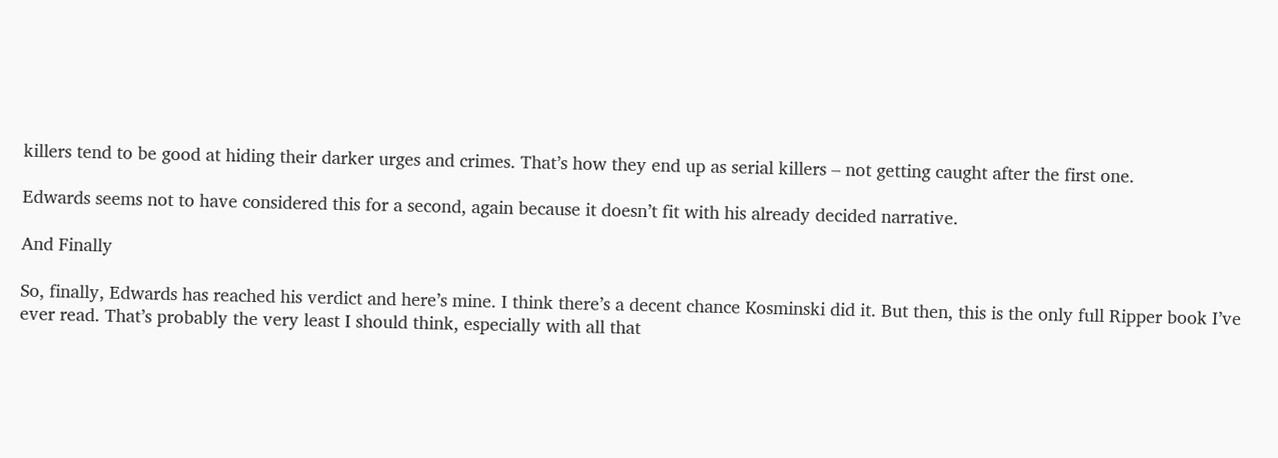killers tend to be good at hiding their darker urges and crimes. That’s how they end up as serial killers – not getting caught after the first one.

Edwards seems not to have considered this for a second, again because it doesn’t fit with his already decided narrative.

And Finally

So, finally, Edwards has reached his verdict and here’s mine. I think there’s a decent chance Kosminski did it. But then, this is the only full Ripper book I’ve ever read. That’s probably the very least I should think, especially with all that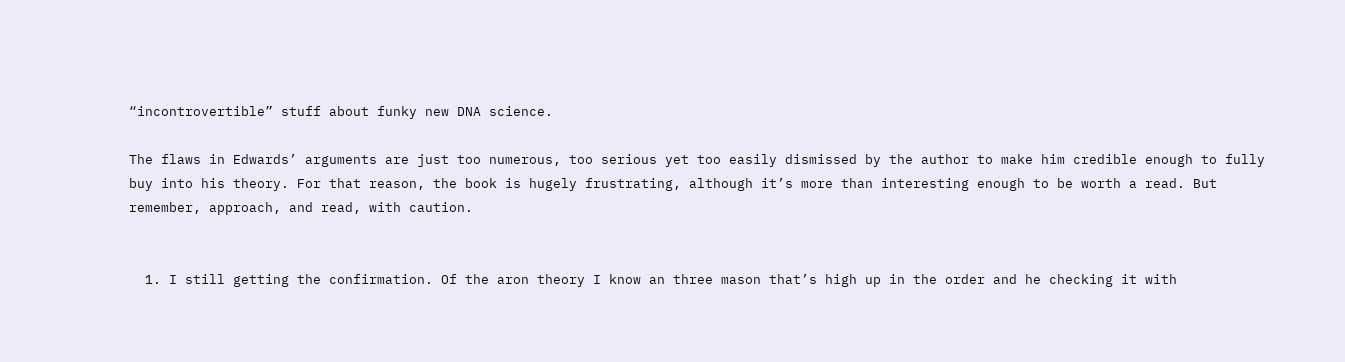“incontrovertible” stuff about funky new DNA science.

The flaws in Edwards’ arguments are just too numerous, too serious yet too easily dismissed by the author to make him credible enough to fully buy into his theory. For that reason, the book is hugely frustrating, although it’s more than interesting enough to be worth a read. But remember, approach, and read, with caution.


  1. I still getting the confirmation. Of the aron theory I know an three mason that’s high up in the order and he checking it with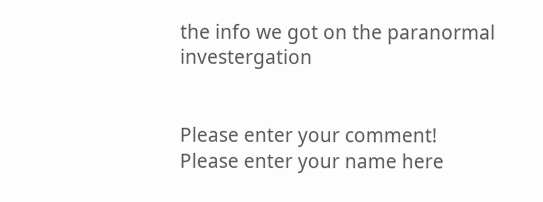the info we got on the paranormal investergation


Please enter your comment!
Please enter your name here